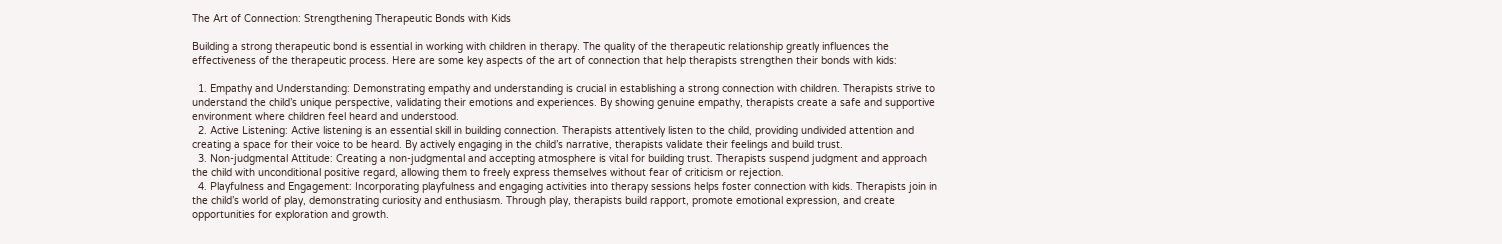The Art of Connection: Strengthening Therapeutic Bonds with Kids

Building a strong therapeutic bond is essential in working with children in therapy. The quality of the therapeutic relationship greatly influences the effectiveness of the therapeutic process. Here are some key aspects of the art of connection that help therapists strengthen their bonds with kids:

  1. Empathy and Understanding: Demonstrating empathy and understanding is crucial in establishing a strong connection with children. Therapists strive to understand the child’s unique perspective, validating their emotions and experiences. By showing genuine empathy, therapists create a safe and supportive environment where children feel heard and understood.
  2. Active Listening: Active listening is an essential skill in building connection. Therapists attentively listen to the child, providing undivided attention and creating a space for their voice to be heard. By actively engaging in the child’s narrative, therapists validate their feelings and build trust.
  3. Non-judgmental Attitude: Creating a non-judgmental and accepting atmosphere is vital for building trust. Therapists suspend judgment and approach the child with unconditional positive regard, allowing them to freely express themselves without fear of criticism or rejection.
  4. Playfulness and Engagement: Incorporating playfulness and engaging activities into therapy sessions helps foster connection with kids. Therapists join in the child’s world of play, demonstrating curiosity and enthusiasm. Through play, therapists build rapport, promote emotional expression, and create opportunities for exploration and growth.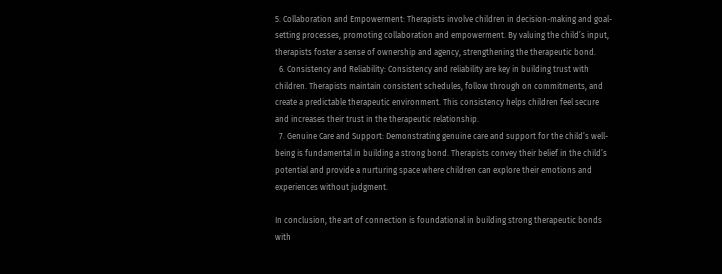5. Collaboration and Empowerment: Therapists involve children in decision-making and goal-setting processes, promoting collaboration and empowerment. By valuing the child’s input, therapists foster a sense of ownership and agency, strengthening the therapeutic bond.
  6. Consistency and Reliability: Consistency and reliability are key in building trust with children. Therapists maintain consistent schedules, follow through on commitments, and create a predictable therapeutic environment. This consistency helps children feel secure and increases their trust in the therapeutic relationship.
  7. Genuine Care and Support: Demonstrating genuine care and support for the child’s well-being is fundamental in building a strong bond. Therapists convey their belief in the child’s potential and provide a nurturing space where children can explore their emotions and experiences without judgment.

In conclusion, the art of connection is foundational in building strong therapeutic bonds with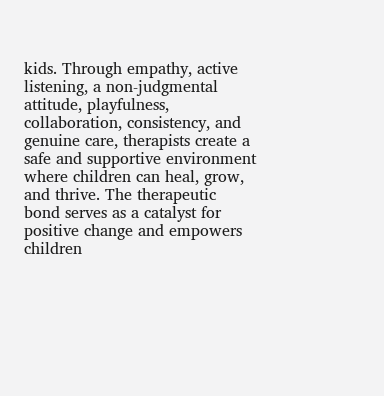kids. Through empathy, active listening, a non-judgmental attitude, playfulness, collaboration, consistency, and genuine care, therapists create a safe and supportive environment where children can heal, grow, and thrive. The therapeutic bond serves as a catalyst for positive change and empowers children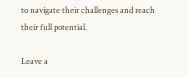to navigate their challenges and reach their full potential.

Leave a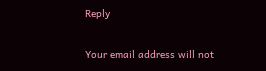Reply

Your email address will not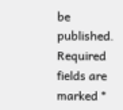be published. Required fields are marked *